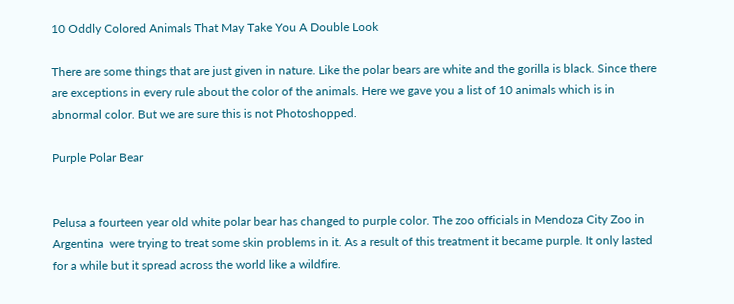10 Oddly Colored Animals That May Take You A Double Look

There are some things that are just given in nature. Like the polar bears are white and the gorilla is black. Since there are exceptions in every rule about the color of the animals. Here we gave you a list of 10 animals which is in abnormal color. But we are sure this is not Photoshopped.

Purple Polar Bear


Pelusa a fourteen year old white polar bear has changed to purple color. The zoo officials in Mendoza City Zoo in Argentina  were trying to treat some skin problems in it. As a result of this treatment it became purple. It only lasted for a while but it spread across the world like a wildfire.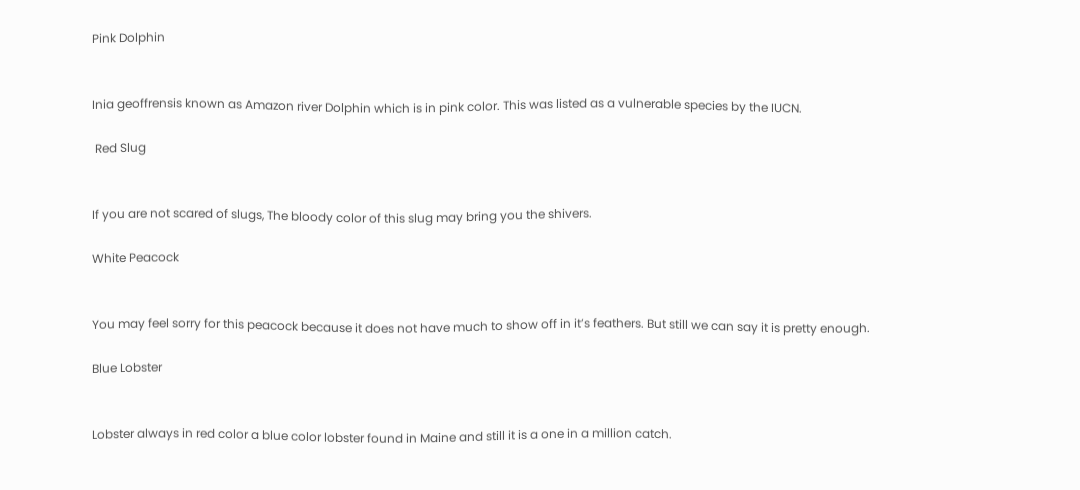Pink Dolphin


Inia geoffrensis known as Amazon river Dolphin which is in pink color. This was listed as a vulnerable species by the IUCN.

 Red Slug


If you are not scared of slugs, The bloody color of this slug may bring you the shivers.

White Peacock


You may feel sorry for this peacock because it does not have much to show off in it’s feathers. But still we can say it is pretty enough.

Blue Lobster


Lobster always in red color a blue color lobster found in Maine and still it is a one in a million catch.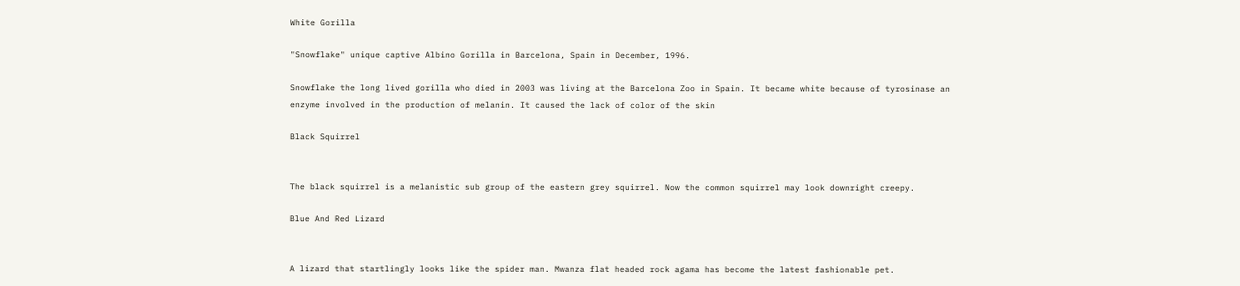White Gorilla

"Snowflake" unique captive Albino Gorilla in Barcelona, Spain in December, 1996.

Snowflake the long lived gorilla who died in 2003 was living at the Barcelona Zoo in Spain. It became white because of tyrosinase an enzyme involved in the production of melanin. It caused the lack of color of the skin

Black Squirrel


The black squirrel is a melanistic sub group of the eastern grey squirrel. Now the common squirrel may look downright creepy.

Blue And Red Lizard


A lizard that startlingly looks like the spider man. Mwanza flat headed rock agama has become the latest fashionable pet.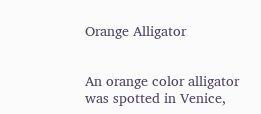Orange Alligator


An orange color alligator was spotted in Venice,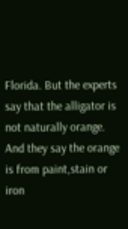Florida. But the experts say that the alligator is not naturally orange. And they say the orange is from paint,stain or iron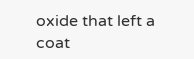oxide that left a coat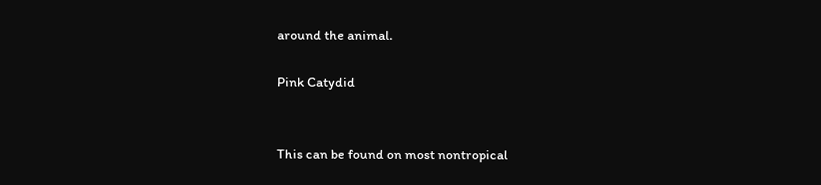around the animal.

Pink Catydid


This can be found on most nontropical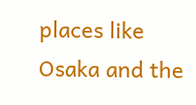places like Osaka and the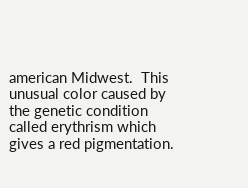american Midwest.  This unusual color caused by the genetic condition called erythrism which gives a red pigmentation.